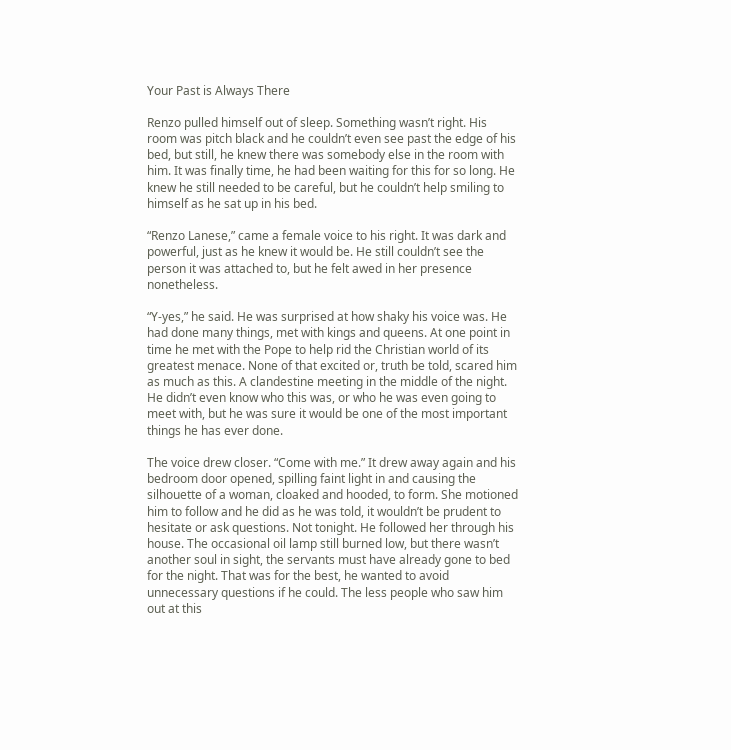Your Past is Always There

Renzo pulled himself out of sleep. Something wasn’t right. His room was pitch black and he couldn’t even see past the edge of his bed, but still, he knew there was somebody else in the room with him. It was finally time, he had been waiting for this for so long. He knew he still needed to be careful, but he couldn’t help smiling to himself as he sat up in his bed.

“Renzo Lanese,” came a female voice to his right. It was dark and powerful, just as he knew it would be. He still couldn’t see the person it was attached to, but he felt awed in her presence nonetheless.

“Y-yes,” he said. He was surprised at how shaky his voice was. He had done many things, met with kings and queens. At one point in time he met with the Pope to help rid the Christian world of its greatest menace. None of that excited or, truth be told, scared him as much as this. A clandestine meeting in the middle of the night. He didn’t even know who this was, or who he was even going to meet with, but he was sure it would be one of the most important things he has ever done.

The voice drew closer. “Come with me.” It drew away again and his bedroom door opened, spilling faint light in and causing the silhouette of a woman, cloaked and hooded, to form. She motioned him to follow and he did as he was told, it wouldn’t be prudent to hesitate or ask questions. Not tonight. He followed her through his house. The occasional oil lamp still burned low, but there wasn’t another soul in sight, the servants must have already gone to bed for the night. That was for the best, he wanted to avoid unnecessary questions if he could. The less people who saw him out at this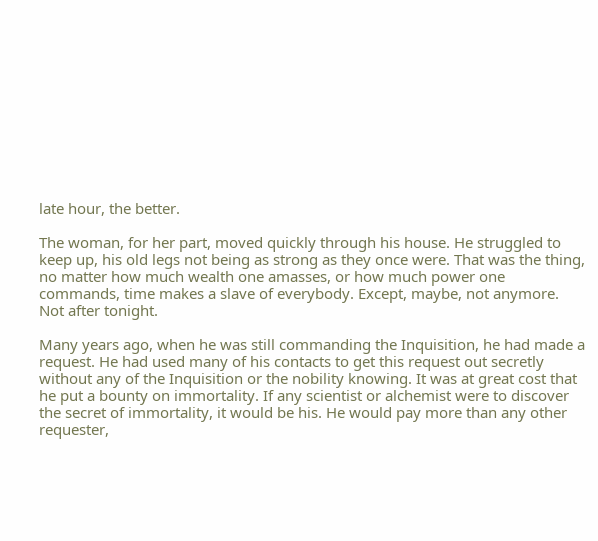late hour, the better.

The woman, for her part, moved quickly through his house. He struggled to keep up, his old legs not being as strong as they once were. That was the thing, no matter how much wealth one amasses, or how much power one commands, time makes a slave of everybody. Except, maybe, not anymore. Not after tonight.

Many years ago, when he was still commanding the Inquisition, he had made a request. He had used many of his contacts to get this request out secretly without any of the Inquisition or the nobility knowing. It was at great cost that he put a bounty on immortality. If any scientist or alchemist were to discover the secret of immortality, it would be his. He would pay more than any other requester,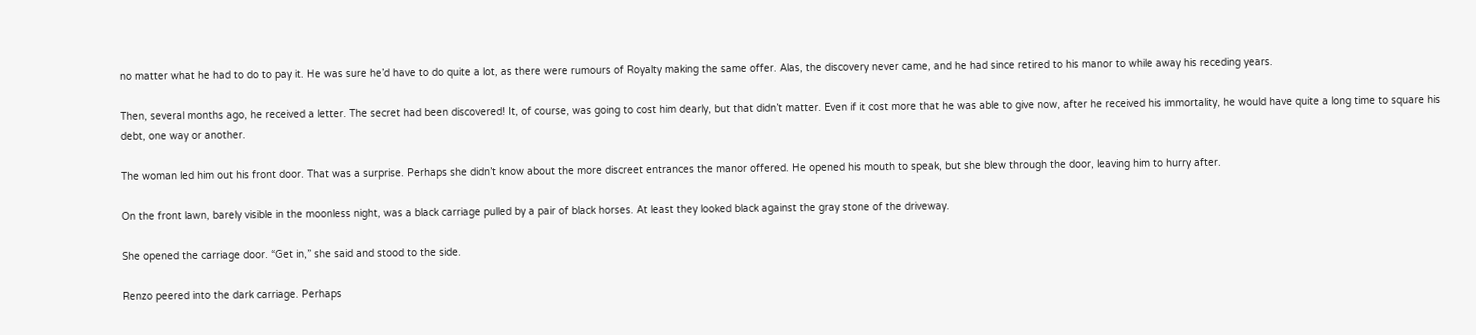no matter what he had to do to pay it. He was sure he’d have to do quite a lot, as there were rumours of Royalty making the same offer. Alas, the discovery never came, and he had since retired to his manor to while away his receding years.

Then, several months ago, he received a letter. The secret had been discovered! It, of course, was going to cost him dearly, but that didn’t matter. Even if it cost more that he was able to give now, after he received his immortality, he would have quite a long time to square his debt, one way or another.

The woman led him out his front door. That was a surprise. Perhaps she didn’t know about the more discreet entrances the manor offered. He opened his mouth to speak, but she blew through the door, leaving him to hurry after.

On the front lawn, barely visible in the moonless night, was a black carriage pulled by a pair of black horses. At least they looked black against the gray stone of the driveway.

She opened the carriage door. “Get in,” she said and stood to the side.

Renzo peered into the dark carriage. Perhaps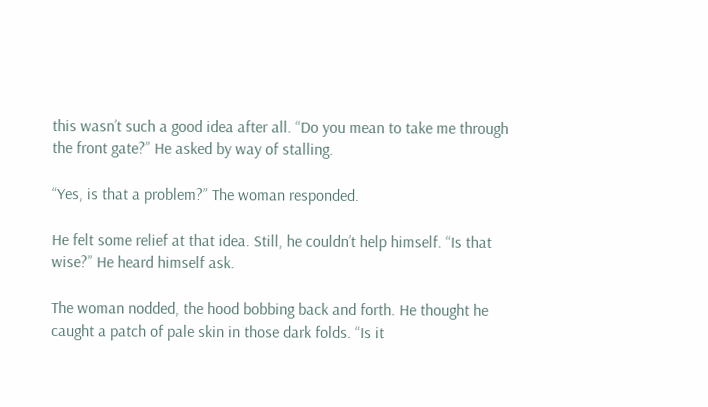this wasn’t such a good idea after all. “Do you mean to take me through the front gate?” He asked by way of stalling.

“Yes, is that a problem?” The woman responded.

He felt some relief at that idea. Still, he couldn’t help himself. “Is that wise?” He heard himself ask.

The woman nodded, the hood bobbing back and forth. He thought he caught a patch of pale skin in those dark folds. “Is it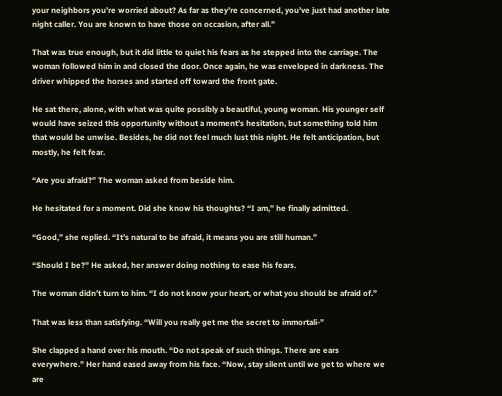your neighbors you’re worried about? As far as they’re concerned, you’ve just had another late night caller. You are known to have those on occasion, after all.”

That was true enough, but it did little to quiet his fears as he stepped into the carriage. The woman followed him in and closed the door. Once again, he was enveloped in darkness. The driver whipped the horses and started off toward the front gate.

He sat there, alone, with what was quite possibly a beautiful, young woman. His younger self would have seized this opportunity without a moment’s hesitation, but something told him that would be unwise. Besides, he did not feel much lust this night. He felt anticipation, but mostly, he felt fear.

“Are you afraid?” The woman asked from beside him.

He hesitated for a moment. Did she know his thoughts? “I am,” he finally admitted.

“Good,” she replied. “It’s natural to be afraid, it means you are still human.”

“Should I be?” He asked, her answer doing nothing to ease his fears.

The woman didn’t turn to him. “I do not know your heart, or what you should be afraid of.”

That was less than satisfying. “Will you really get me the secret to immortali-”

She clapped a hand over his mouth. “Do not speak of such things. There are ears everywhere.” Her hand eased away from his face. “Now, stay silent until we get to where we are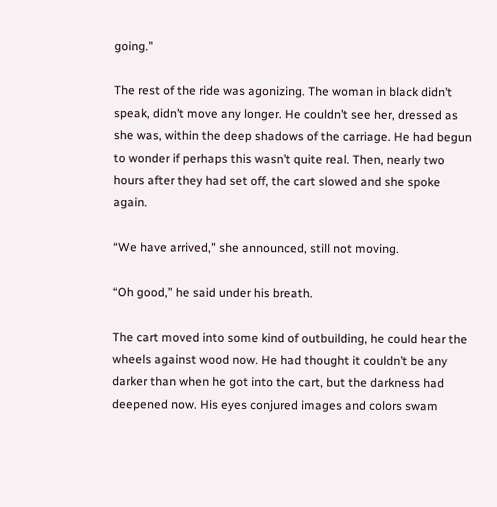going.”

The rest of the ride was agonizing. The woman in black didn’t speak, didn’t move any longer. He couldn’t see her, dressed as she was, within the deep shadows of the carriage. He had begun to wonder if perhaps this wasn’t quite real. Then, nearly two hours after they had set off, the cart slowed and she spoke again.

“We have arrived,” she announced, still not moving.

“Oh good,” he said under his breath.

The cart moved into some kind of outbuilding, he could hear the wheels against wood now. He had thought it couldn’t be any darker than when he got into the cart, but the darkness had deepened now. His eyes conjured images and colors swam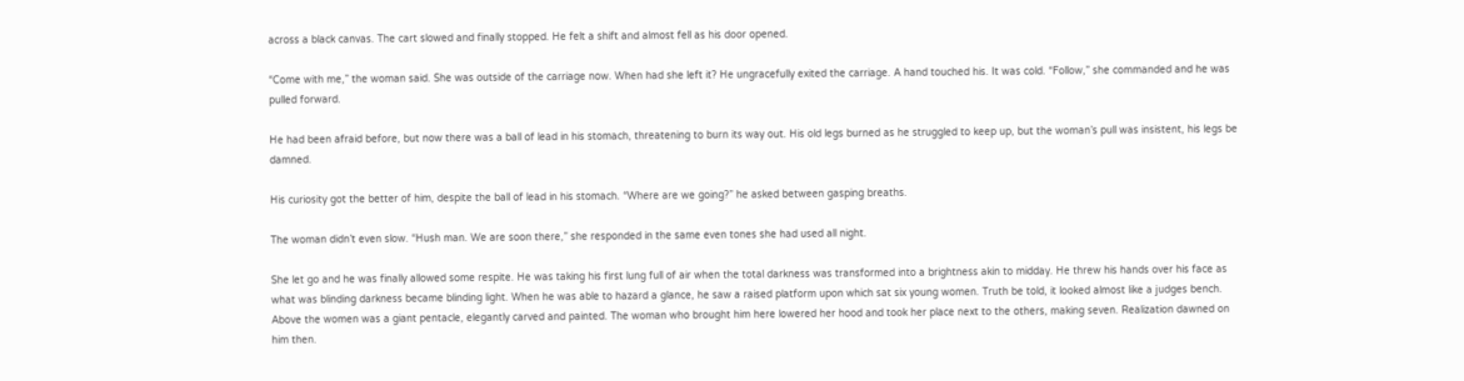across a black canvas. The cart slowed and finally stopped. He felt a shift and almost fell as his door opened.

“Come with me,” the woman said. She was outside of the carriage now. When had she left it? He ungracefully exited the carriage. A hand touched his. It was cold. “Follow,” she commanded and he was pulled forward.

He had been afraid before, but now there was a ball of lead in his stomach, threatening to burn its way out. His old legs burned as he struggled to keep up, but the woman’s pull was insistent, his legs be damned.

His curiosity got the better of him, despite the ball of lead in his stomach. “Where are we going?” he asked between gasping breaths.

The woman didn’t even slow. “Hush man. We are soon there,” she responded in the same even tones she had used all night.

She let go and he was finally allowed some respite. He was taking his first lung full of air when the total darkness was transformed into a brightness akin to midday. He threw his hands over his face as what was blinding darkness became blinding light. When he was able to hazard a glance, he saw a raised platform upon which sat six young women. Truth be told, it looked almost like a judges bench. Above the women was a giant pentacle, elegantly carved and painted. The woman who brought him here lowered her hood and took her place next to the others, making seven. Realization dawned on him then.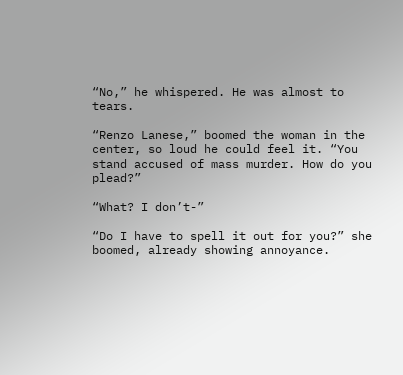“No,” he whispered. He was almost to tears.

“Renzo Lanese,” boomed the woman in the center, so loud he could feel it. “You stand accused of mass murder. How do you plead?”

“What? I don’t-”

“Do I have to spell it out for you?” she boomed, already showing annoyance.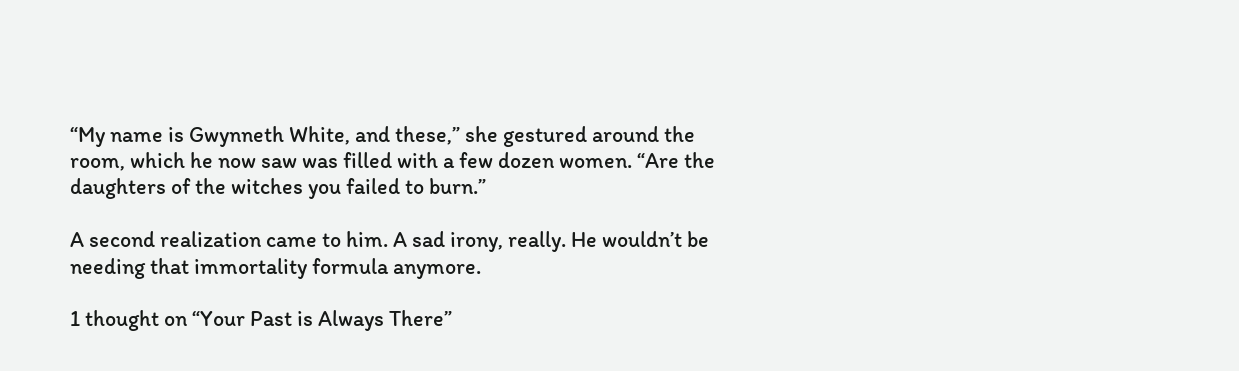“My name is Gwynneth White, and these,” she gestured around the room, which he now saw was filled with a few dozen women. “Are the daughters of the witches you failed to burn.”

A second realization came to him. A sad irony, really. He wouldn’t be needing that immortality formula anymore.

1 thought on “Your Past is Always There”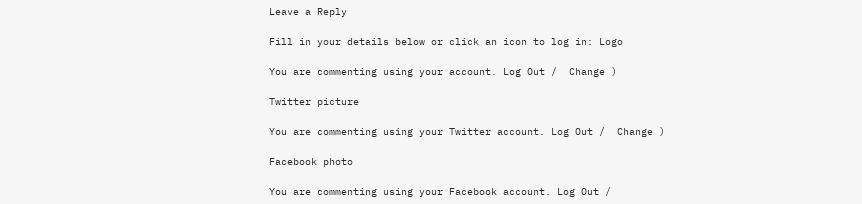Leave a Reply

Fill in your details below or click an icon to log in: Logo

You are commenting using your account. Log Out /  Change )

Twitter picture

You are commenting using your Twitter account. Log Out /  Change )

Facebook photo

You are commenting using your Facebook account. Log Out /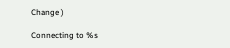Change )

Connecting to %s